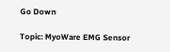Go Down

Topic: MyoWare EMG Sensor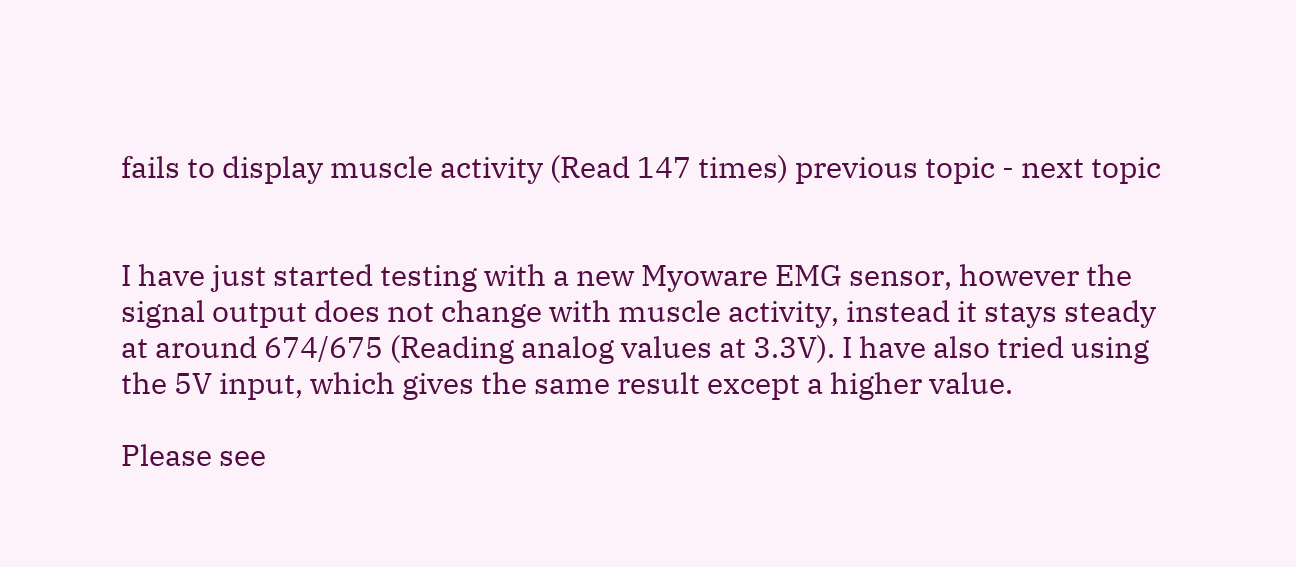fails to display muscle activity (Read 147 times) previous topic - next topic


I have just started testing with a new Myoware EMG sensor, however the signal output does not change with muscle activity, instead it stays steady at around 674/675 (Reading analog values at 3.3V). I have also tried using the 5V input, which gives the same result except a higher value.

Please see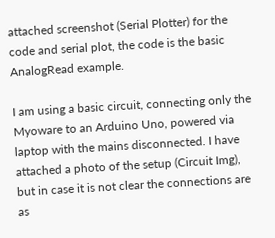attached screenshot (Serial Plotter) for the code and serial plot, the code is the basic AnalogRead example.

I am using a basic circuit, connecting only the Myoware to an Arduino Uno, powered via laptop with the mains disconnected. I have attached a photo of the setup (Circuit Img), but in case it is not clear the connections are as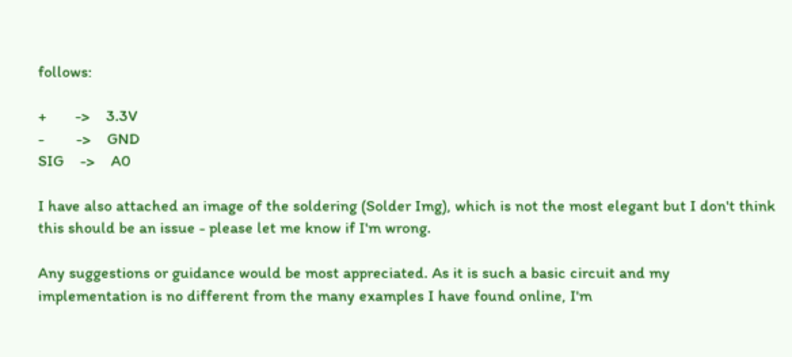follows:

+       ->    3.3V
-        ->    GND
SIG    ->    A0

I have also attached an image of the soldering (Solder Img), which is not the most elegant but I don't think this should be an issue - please let me know if I'm wrong.

Any suggestions or guidance would be most appreciated. As it is such a basic circuit and my implementation is no different from the many examples I have found online, I'm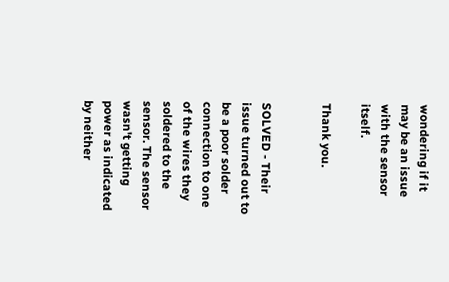wondering if it may be an issue with the sensor itself.

Thank you.


SOLVED - Their issue turned out to be a poor solder connection to one of the wires they soldered to the sensor. The sensor wasn't getting power as indicated by neither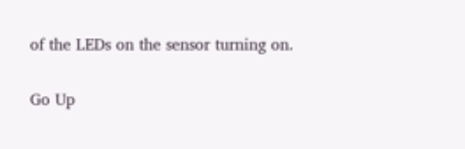of the LEDs on the sensor turning on.

Go Up